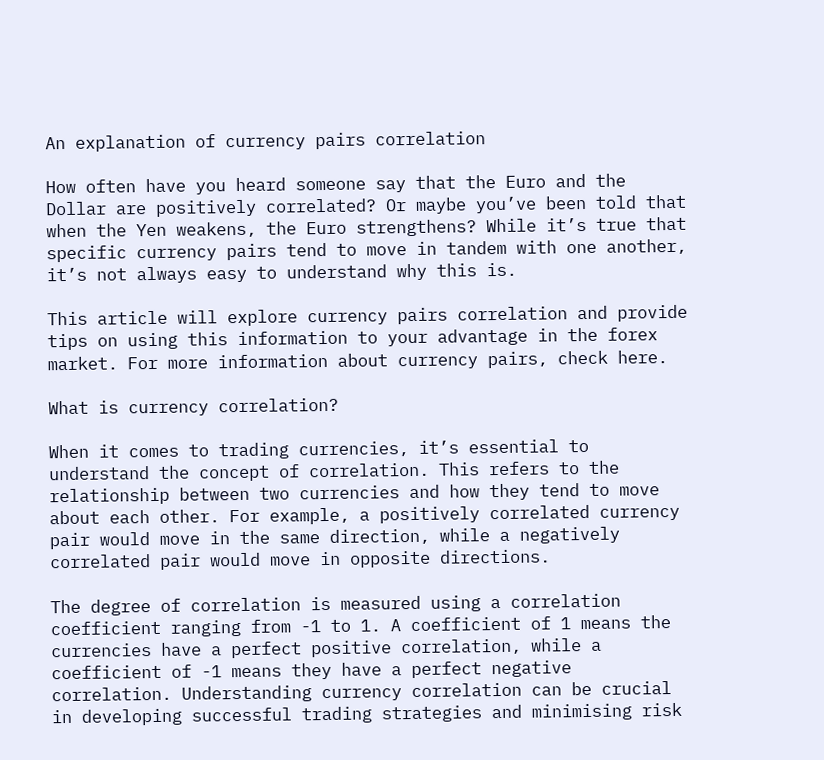An explanation of currency pairs correlation

How often have you heard someone say that the Euro and the Dollar are positively correlated? Or maybe you’ve been told that when the Yen weakens, the Euro strengthens? While it’s true that specific currency pairs tend to move in tandem with one another, it’s not always easy to understand why this is.

This article will explore currency pairs correlation and provide tips on using this information to your advantage in the forex market. For more information about currency pairs, check here.

What is currency correlation?

When it comes to trading currencies, it’s essential to understand the concept of correlation. This refers to the relationship between two currencies and how they tend to move about each other. For example, a positively correlated currency pair would move in the same direction, while a negatively correlated pair would move in opposite directions.

The degree of correlation is measured using a correlation coefficient ranging from -1 to 1. A coefficient of 1 means the currencies have a perfect positive correlation, while a coefficient of -1 means they have a perfect negative correlation. Understanding currency correlation can be crucial in developing successful trading strategies and minimising risk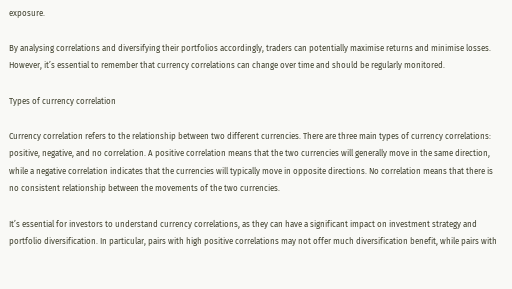exposure.

By analysing correlations and diversifying their portfolios accordingly, traders can potentially maximise returns and minimise losses. However, it’s essential to remember that currency correlations can change over time and should be regularly monitored.

Types of currency correlation

Currency correlation refers to the relationship between two different currencies. There are three main types of currency correlations: positive, negative, and no correlation. A positive correlation means that the two currencies will generally move in the same direction, while a negative correlation indicates that the currencies will typically move in opposite directions. No correlation means that there is no consistent relationship between the movements of the two currencies.

It’s essential for investors to understand currency correlations, as they can have a significant impact on investment strategy and portfolio diversification. In particular, pairs with high positive correlations may not offer much diversification benefit, while pairs with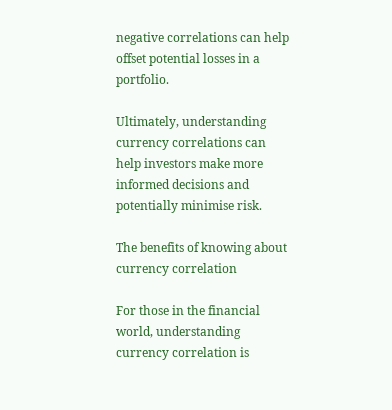negative correlations can help offset potential losses in a portfolio.

Ultimately, understanding currency correlations can help investors make more informed decisions and potentially minimise risk.

The benefits of knowing about currency correlation

For those in the financial world, understanding currency correlation is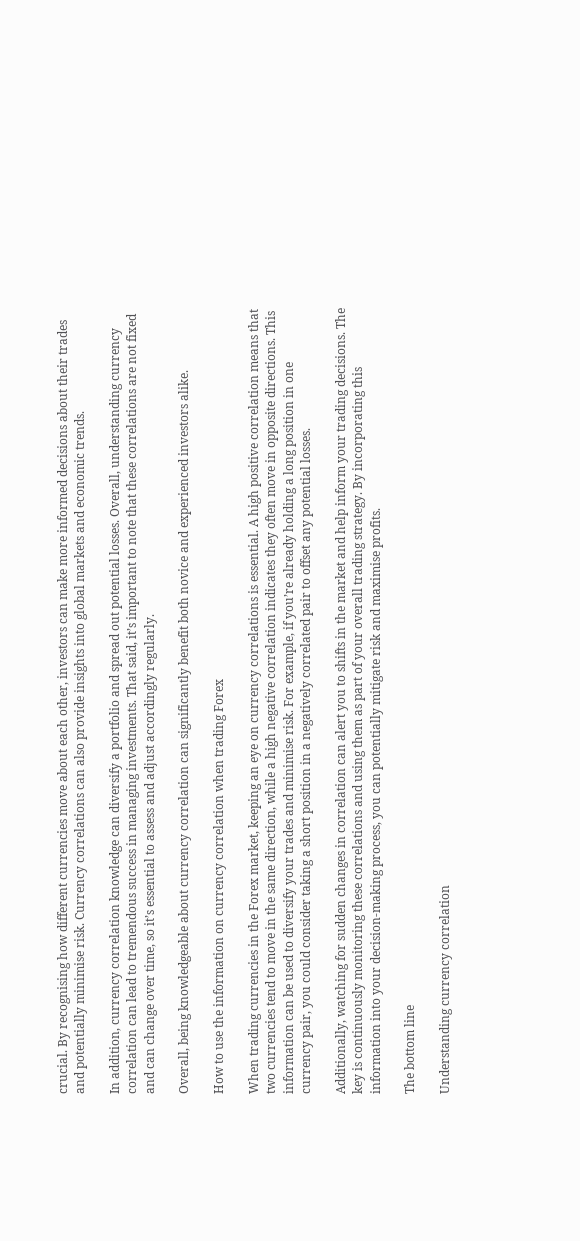crucial. By recognising how different currencies move about each other, investors can make more informed decisions about their trades and potentially minimise risk. Currency correlations can also provide insights into global markets and economic trends.

In addition, currency correlation knowledge can diversify a portfolio and spread out potential losses. Overall, understanding currency correlation can lead to tremendous success in managing investments. That said, it’s important to note that these correlations are not fixed and can change over time, so it’s essential to assess and adjust accordingly regularly.

Overall, being knowledgeable about currency correlation can significantly benefit both novice and experienced investors alike.

How to use the information on currency correlation when trading Forex

When trading currencies in the Forex market, keeping an eye on currency correlations is essential. A high positive correlation means that two currencies tend to move in the same direction, while a high negative correlation indicates they often move in opposite directions. This information can be used to diversify your trades and minimise risk. For example, if you’re already holding a long position in one currency pair, you could consider taking a short position in a negatively correlated pair to offset any potential losses.

Additionally, watching for sudden changes in correlation can alert you to shifts in the market and help inform your trading decisions. The key is continuously monitoring these correlations and using them as part of your overall trading strategy. By incorporating this information into your decision-making process, you can potentially mitigate risk and maximise profits.

The bottom line

Understanding currency correlation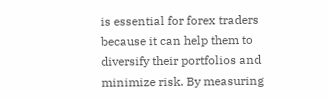is essential for forex traders because it can help them to diversify their portfolios and minimize risk. By measuring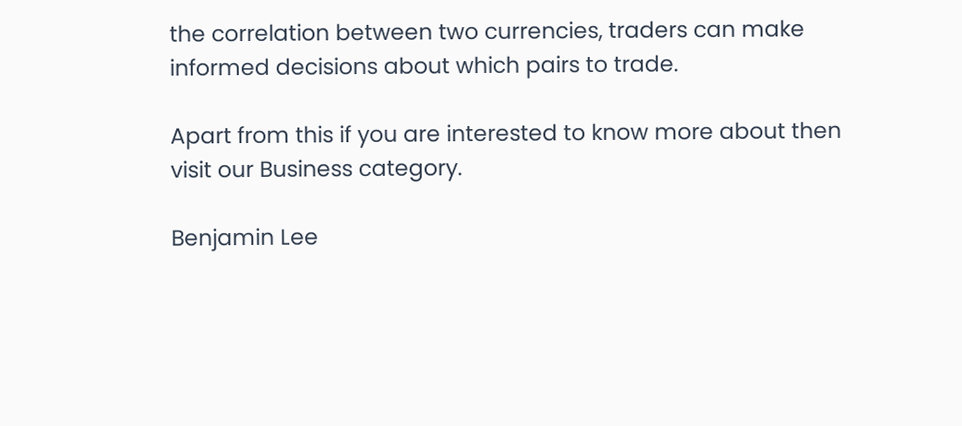the correlation between two currencies, traders can make informed decisions about which pairs to trade.

Apart from this if you are interested to know more about then visit our Business category.

Benjamin Lee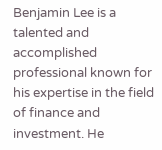Benjamin Lee is a talented and accomplished professional known for his expertise in the field of finance and investment. He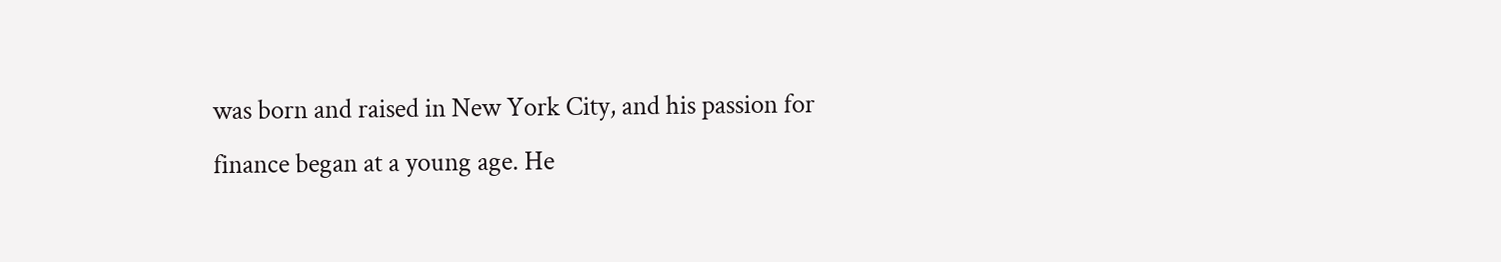was born and raised in New York City, and his passion for finance began at a young age. He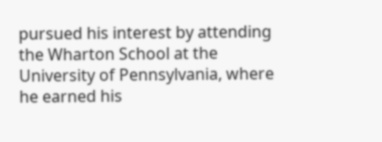pursued his interest by attending the Wharton School at the University of Pennsylvania, where he earned his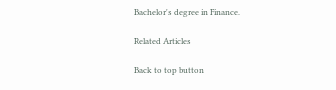Bachelor's degree in Finance.

Related Articles

Back to top button